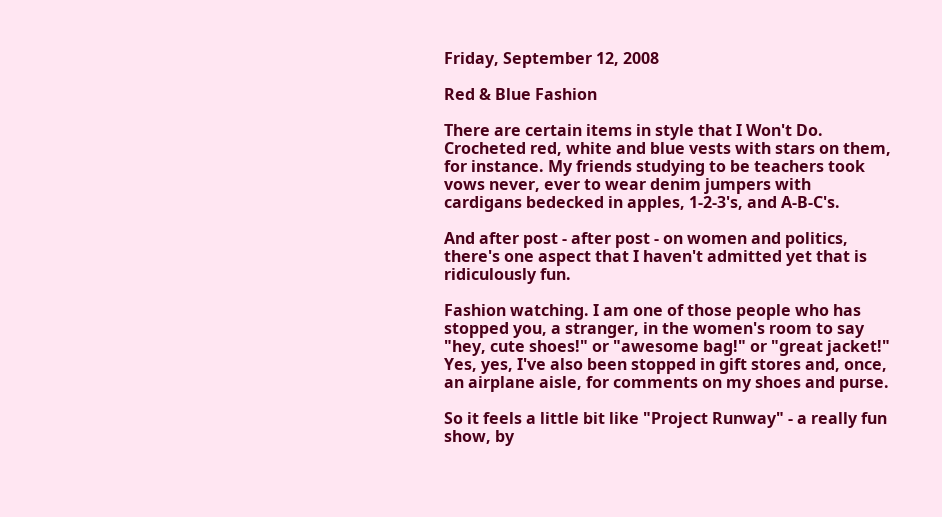Friday, September 12, 2008

Red & Blue Fashion

There are certain items in style that I Won't Do. Crocheted red, white and blue vests with stars on them, for instance. My friends studying to be teachers took vows never, ever to wear denim jumpers with cardigans bedecked in apples, 1-2-3's, and A-B-C's.

And after post - after post - on women and politics, there's one aspect that I haven't admitted yet that is ridiculously fun.

Fashion watching. I am one of those people who has stopped you, a stranger, in the women's room to say "hey, cute shoes!" or "awesome bag!" or "great jacket!" Yes, yes, I've also been stopped in gift stores and, once, an airplane aisle, for comments on my shoes and purse.

So it feels a little bit like "Project Runway" - a really fun show, by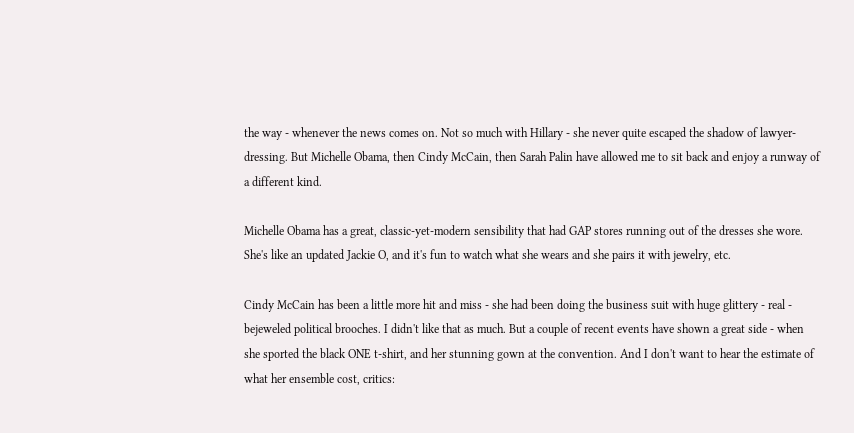the way - whenever the news comes on. Not so much with Hillary - she never quite escaped the shadow of lawyer-dressing. But Michelle Obama, then Cindy McCain, then Sarah Palin have allowed me to sit back and enjoy a runway of a different kind.

Michelle Obama has a great, classic-yet-modern sensibility that had GAP stores running out of the dresses she wore. She's like an updated Jackie O, and it's fun to watch what she wears and she pairs it with jewelry, etc.

Cindy McCain has been a little more hit and miss - she had been doing the business suit with huge glittery - real - bejeweled political brooches. I didn't like that as much. But a couple of recent events have shown a great side - when she sported the black ONE t-shirt, and her stunning gown at the convention. And I don't want to hear the estimate of what her ensemble cost, critics: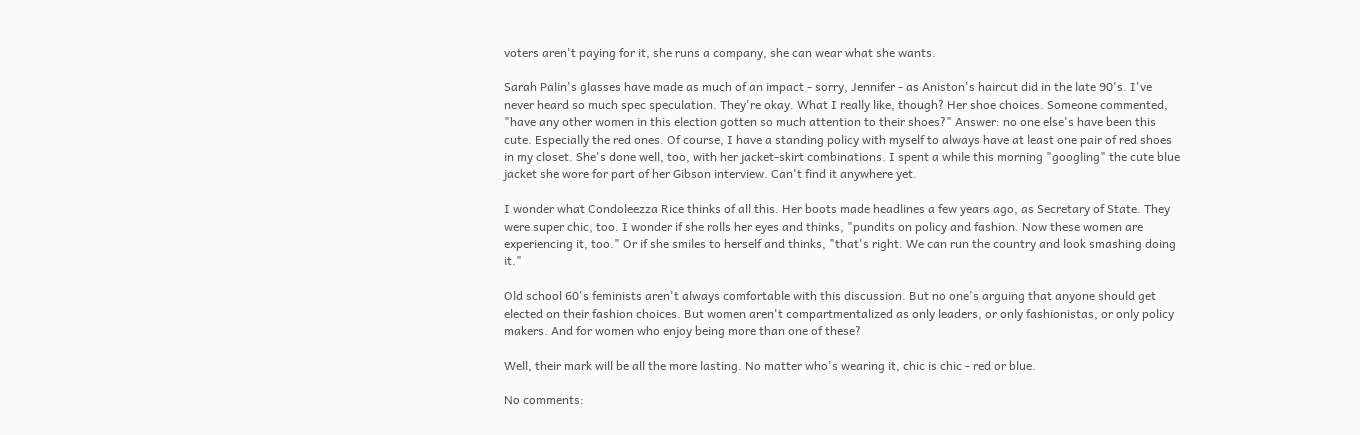voters aren't paying for it, she runs a company, she can wear what she wants.

Sarah Palin's glasses have made as much of an impact - sorry, Jennifer - as Aniston's haircut did in the late 90's. I've never heard so much spec speculation. They're okay. What I really like, though? Her shoe choices. Someone commented, "have any other women in this election gotten so much attention to their shoes?" Answer: no one else's have been this cute. Especially the red ones. Of course, I have a standing policy with myself to always have at least one pair of red shoes in my closet. She's done well, too, with her jacket-skirt combinations. I spent a while this morning "googling" the cute blue jacket she wore for part of her Gibson interview. Can't find it anywhere yet.

I wonder what Condoleezza Rice thinks of all this. Her boots made headlines a few years ago, as Secretary of State. They were super chic, too. I wonder if she rolls her eyes and thinks, "pundits on policy and fashion. Now these women are experiencing it, too." Or if she smiles to herself and thinks, "that's right. We can run the country and look smashing doing it."

Old school 60's feminists aren't always comfortable with this discussion. But no one's arguing that anyone should get elected on their fashion choices. But women aren't compartmentalized as only leaders, or only fashionistas, or only policy makers. And for women who enjoy being more than one of these?

Well, their mark will be all the more lasting. No matter who's wearing it, chic is chic - red or blue.

No comments: